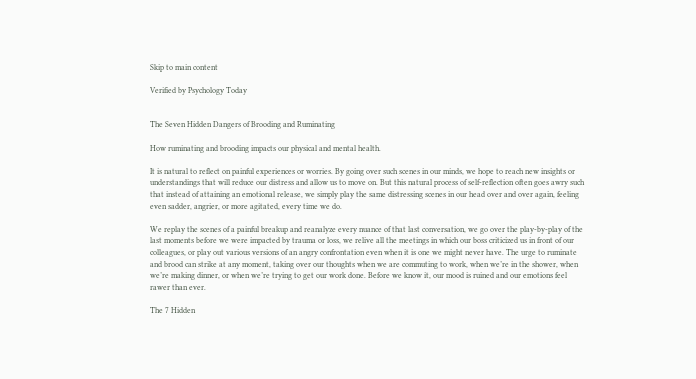Skip to main content

Verified by Psychology Today


The Seven Hidden Dangers of Brooding and Ruminating

How ruminating and brooding impacts our physical and mental health.

It is natural to reflect on painful experiences or worries. By going over such scenes in our minds, we hope to reach new insights or understandings that will reduce our distress and allow us to move on. But this natural process of self-reflection often goes awry such that instead of attaining an emotional release, we simply play the same distressing scenes in our head over and over again, feeling even sadder, angrier, or more agitated, every time we do.

We replay the scenes of a painful breakup and reanalyze every nuance of that last conversation, we go over the play-by-play of the last moments before we were impacted by trauma or loss, we relive all the meetings in which our boss criticized us in front of our colleagues, or play out various versions of an angry confrontation even when it is one we might never have. The urge to ruminate and brood can strike at any moment, taking over our thoughts when we are commuting to work, when we’re in the shower, when we’re making dinner, or when we’re trying to get our work done. Before we know it, our mood is ruined and our emotions feel rawer than ever.

The 7 Hidden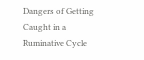Dangers of Getting Caught in a Ruminative Cycle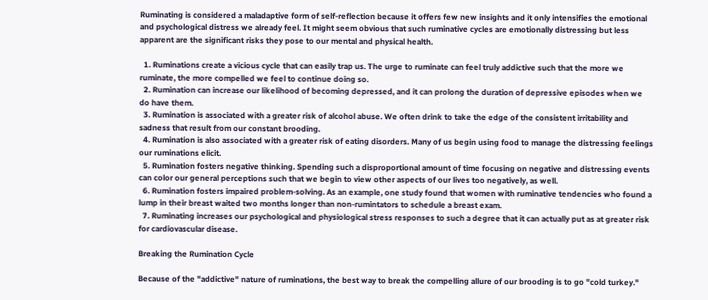Ruminating is considered a maladaptive form of self-reflection because it offers few new insights and it only intensifies the emotional and psychological distress we already feel. It might seem obvious that such ruminative cycles are emotionally distressing but less apparent are the significant risks they pose to our mental and physical health.

  1. Ruminations create a vicious cycle that can easily trap us. The urge to ruminate can feel truly addictive such that the more we ruminate, the more compelled we feel to continue doing so.
  2. Rumination can increase our likelihood of becoming depressed, and it can prolong the duration of depressive episodes when we do have them.
  3. Rumination is associated with a greater risk of alcohol abuse. We often drink to take the edge of the consistent irritability and sadness that result from our constant brooding.
  4. Rumination is also associated with a greater risk of eating disorders. Many of us begin using food to manage the distressing feelings our ruminations elicit.
  5. Rumination fosters negative thinking. Spending such a disproportional amount of time focusing on negative and distressing events can color our general perceptions such that we begin to view other aspects of our lives too negatively, as well.
  6. Rumination fosters impaired problem-solving. As an example, one study found that women with ruminative tendencies who found a lump in their breast waited two months longer than non-rumintators to schedule a breast exam.
  7. Ruminating increases our psychological and physiological stress responses to such a degree that it can actually put as at greater risk for cardiovascular disease.

Breaking the Rumination Cycle

Because of the "addictive" nature of ruminations, the best way to break the compelling allure of our brooding is to go "cold turkey."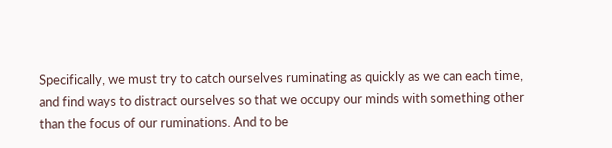Specifically, we must try to catch ourselves ruminating as quickly as we can each time, and find ways to distract ourselves so that we occupy our minds with something other than the focus of our ruminations. And to be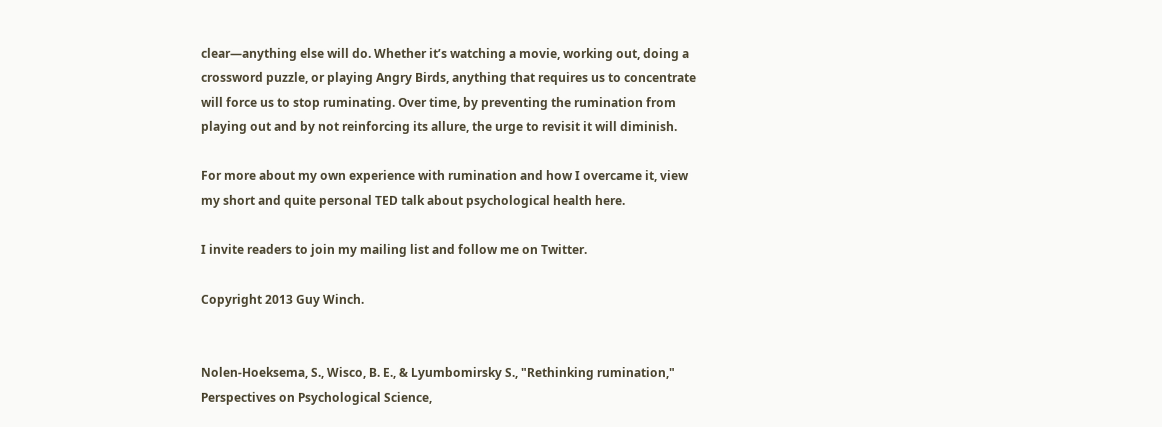clear—anything else will do. Whether it’s watching a movie, working out, doing a crossword puzzle, or playing Angry Birds, anything that requires us to concentrate will force us to stop ruminating. Over time, by preventing the rumination from playing out and by not reinforcing its allure, the urge to revisit it will diminish.

For more about my own experience with rumination and how I overcame it, view my short and quite personal TED talk about psychological health here.

I invite readers to join my mailing list and follow me on Twitter.

Copyright 2013 Guy Winch.


Nolen-Hoeksema, S., Wisco, B. E., & Lyumbomirsky S., "Rethinking rumination," Perspectives on Psychological Science,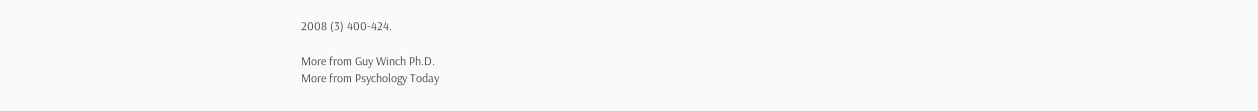2008 (3) 400-424.

More from Guy Winch Ph.D.
More from Psychology Today